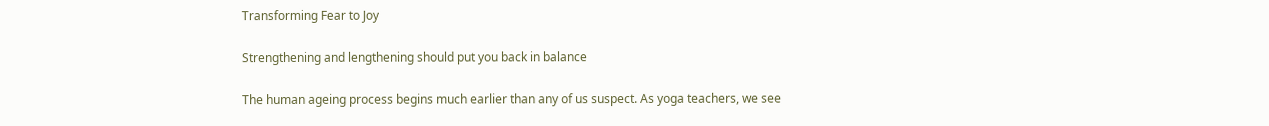Transforming Fear to Joy

Strengthening and lengthening should put you back in balance

The human ageing process begins much earlier than any of us suspect. As yoga teachers, we see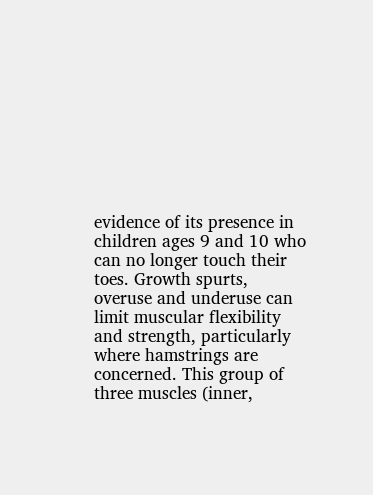evidence of its presence in children ages 9 and 10 who can no longer touch their toes. Growth spurts, overuse and underuse can limit muscular flexibility and strength, particularly where hamstrings are concerned. This group of three muscles (inner,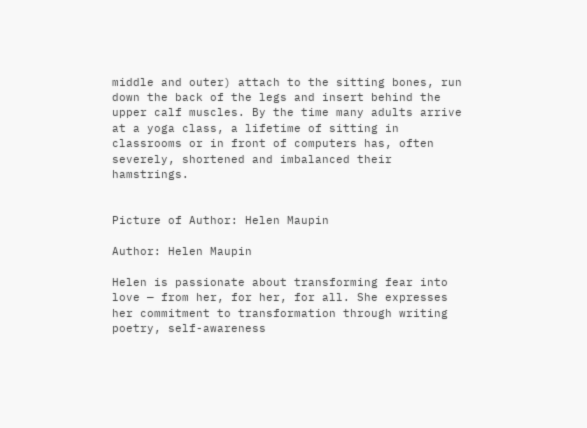middle and outer) attach to the sitting bones, run down the back of the legs and insert behind the upper calf muscles. By the time many adults arrive at a yoga class, a lifetime of sitting in classrooms or in front of computers has, often severely, shortened and imbalanced their hamstrings.


Picture of Author: Helen Maupin

Author: Helen Maupin

Helen is passionate about transforming fear into love — from her, for her, for all. She expresses her commitment to transformation through writing poetry, self-awareness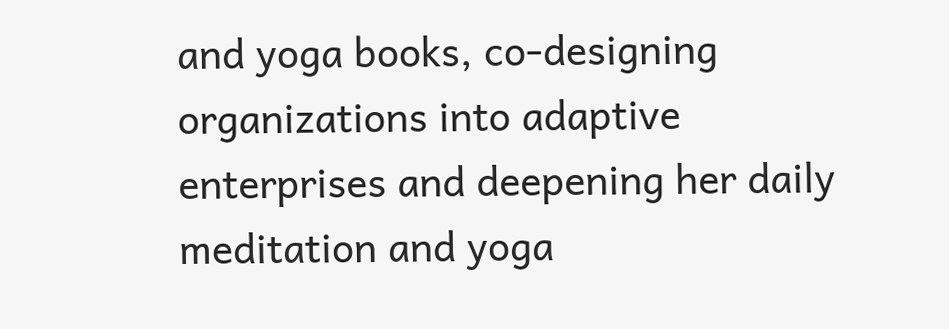and yoga books, co-designing organizations into adaptive enterprises and deepening her daily meditation and yoga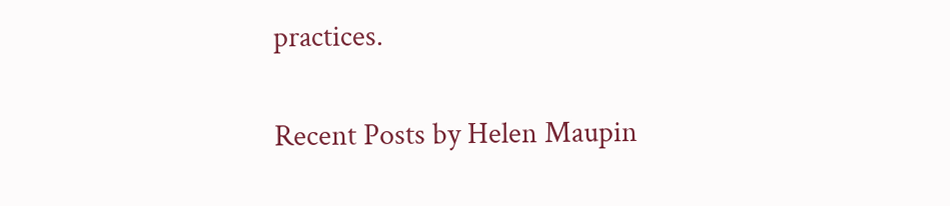practices.


Recent Posts by Helen Maupin